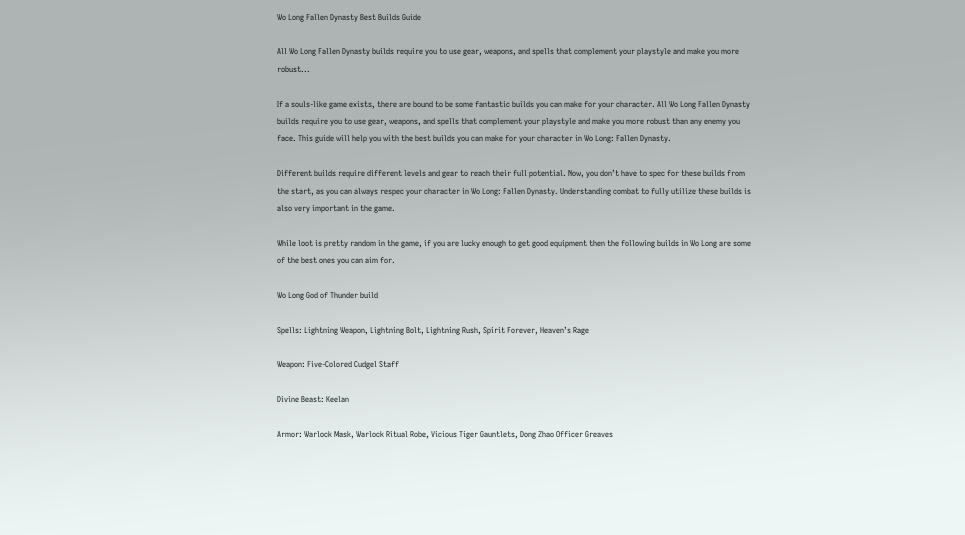Wo Long Fallen Dynasty Best Builds Guide

All Wo Long Fallen Dynasty builds require you to use gear, weapons, and spells that complement your playstyle and make you more robust...

If a souls-like game exists, there are bound to be some fantastic builds you can make for your character. All Wo Long Fallen Dynasty builds require you to use gear, weapons, and spells that complement your playstyle and make you more robust than any enemy you face. This guide will help you with the best builds you can make for your character in Wo Long: Fallen Dynasty.

Different builds require different levels and gear to reach their full potential. Now, you don’t have to spec for these builds from the start, as you can always respec your character in Wo Long: Fallen Dynasty. Understanding combat to fully utilize these builds is also very important in the game.

While loot is pretty random in the game, if you are lucky enough to get good equipment then the following builds in Wo Long are some of the best ones you can aim for.

Wo Long God of Thunder build

Spells: Lightning Weapon, Lightning Bolt, Lightning Rush, Spirit Forever, Heaven’s Rage

Weapon: Five-Colored Cudgel Staff

Divine Beast: Keelan

Armor: Warlock Mask, Warlock Ritual Robe, Vicious Tiger Gauntlets, Dong Zhao Officer Greaves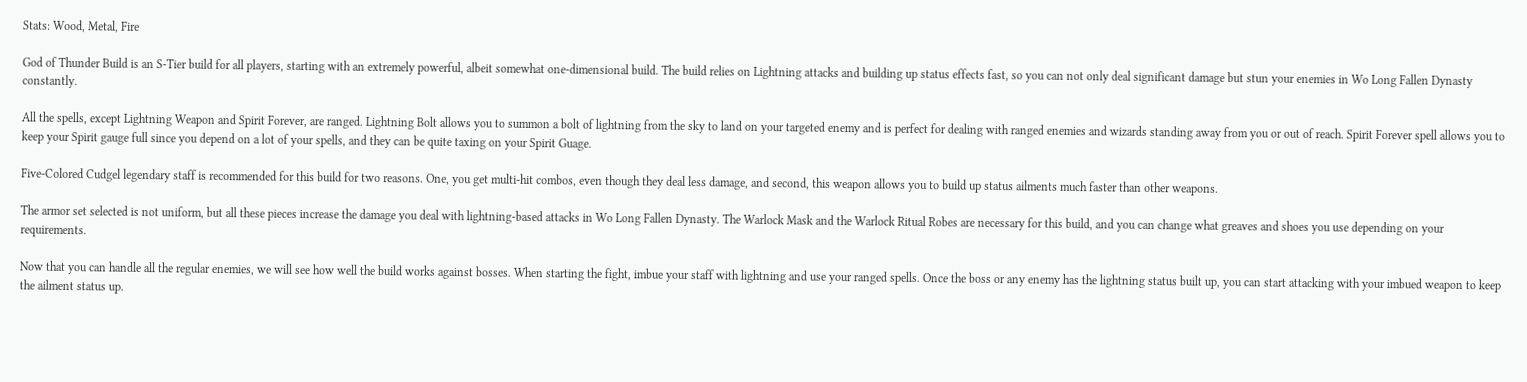Stats: Wood, Metal, Fire

God of Thunder Build is an S-Tier build for all players, starting with an extremely powerful, albeit somewhat one-dimensional build. The build relies on Lightning attacks and building up status effects fast, so you can not only deal significant damage but stun your enemies in Wo Long Fallen Dynasty constantly.

All the spells, except Lightning Weapon and Spirit Forever, are ranged. Lightning Bolt allows you to summon a bolt of lightning from the sky to land on your targeted enemy and is perfect for dealing with ranged enemies and wizards standing away from you or out of reach. Spirit Forever spell allows you to keep your Spirit gauge full since you depend on a lot of your spells, and they can be quite taxing on your Spirit Guage.

Five-Colored Cudgel legendary staff is recommended for this build for two reasons. One, you get multi-hit combos, even though they deal less damage, and second, this weapon allows you to build up status ailments much faster than other weapons.

The armor set selected is not uniform, but all these pieces increase the damage you deal with lightning-based attacks in Wo Long Fallen Dynasty. The Warlock Mask and the Warlock Ritual Robes are necessary for this build, and you can change what greaves and shoes you use depending on your requirements.

Now that you can handle all the regular enemies, we will see how well the build works against bosses. When starting the fight, imbue your staff with lightning and use your ranged spells. Once the boss or any enemy has the lightning status built up, you can start attacking with your imbued weapon to keep the ailment status up.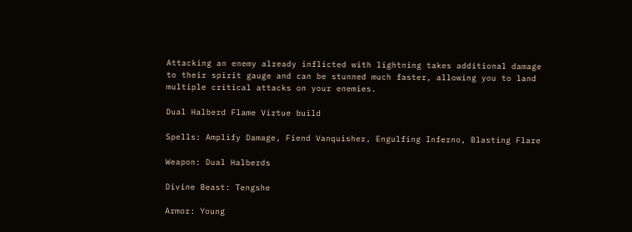Attacking an enemy already inflicted with lightning takes additional damage to their spirit gauge and can be stunned much faster, allowing you to land multiple critical attacks on your enemies.

Dual Halberd Flame Virtue build

Spells: Amplify Damage, Fiend Vanquisher, Engulfing Inferno, Blasting Flare

Weapon: Dual Halberds

Divine Beast: Tengshe

Armor: Young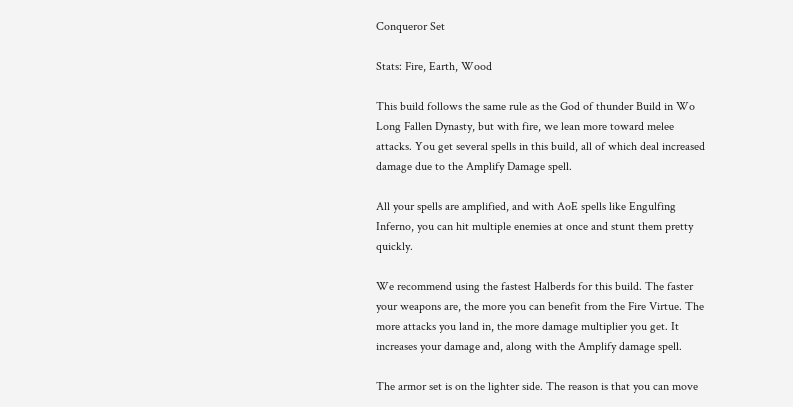Conqueror Set

Stats: Fire, Earth, Wood

This build follows the same rule as the God of thunder Build in Wo Long Fallen Dynasty, but with fire, we lean more toward melee attacks. You get several spells in this build, all of which deal increased damage due to the Amplify Damage spell.

All your spells are amplified, and with AoE spells like Engulfing Inferno, you can hit multiple enemies at once and stunt them pretty quickly.

We recommend using the fastest Halberds for this build. The faster your weapons are, the more you can benefit from the Fire Virtue. The more attacks you land in, the more damage multiplier you get. It increases your damage and, along with the Amplify damage spell.

The armor set is on the lighter side. The reason is that you can move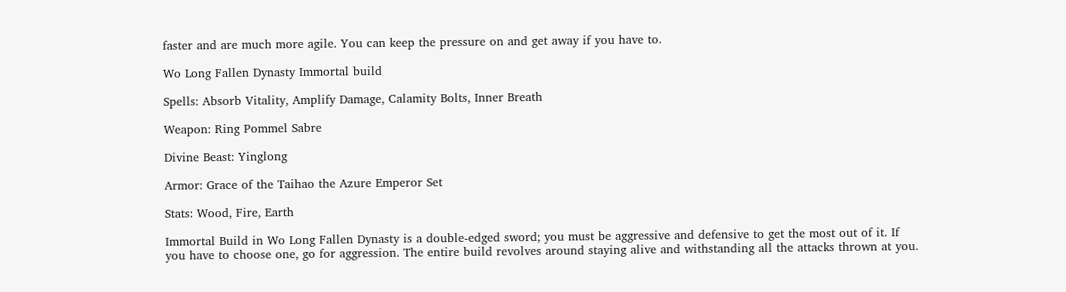faster and are much more agile. You can keep the pressure on and get away if you have to.

Wo Long Fallen Dynasty Immortal build

Spells: Absorb Vitality, Amplify Damage, Calamity Bolts, Inner Breath

Weapon: Ring Pommel Sabre

Divine Beast: Yinglong

Armor: Grace of the Taihao the Azure Emperor Set

Stats: Wood, Fire, Earth

Immortal Build in Wo Long Fallen Dynasty is a double-edged sword; you must be aggressive and defensive to get the most out of it. If you have to choose one, go for aggression. The entire build revolves around staying alive and withstanding all the attacks thrown at you.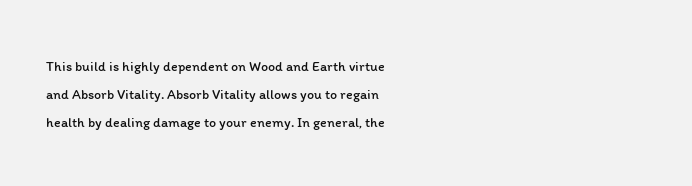This build is highly dependent on Wood and Earth virtue and Absorb Vitality. Absorb Vitality allows you to regain health by dealing damage to your enemy. In general, the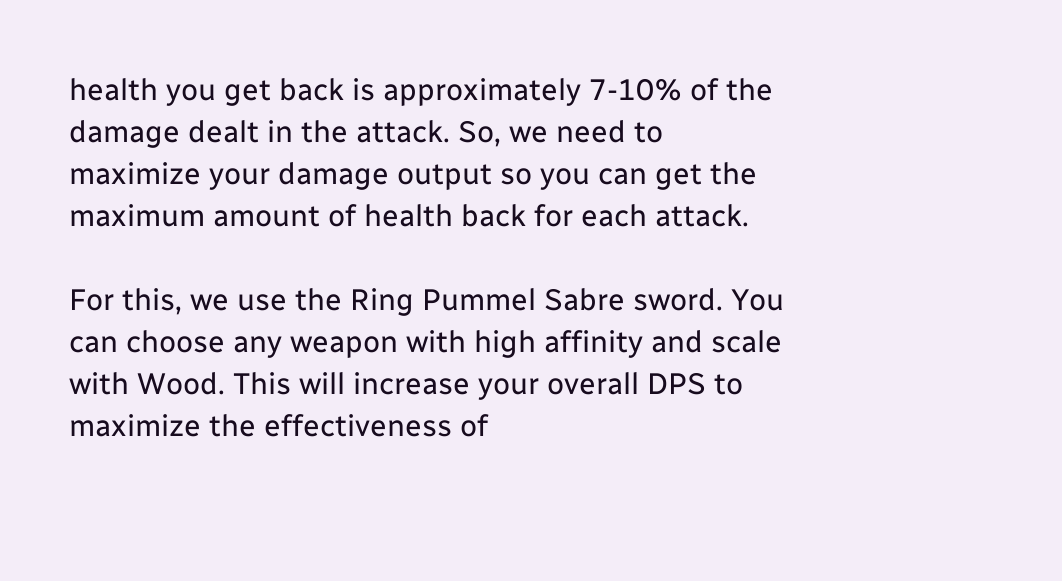health you get back is approximately 7-10% of the damage dealt in the attack. So, we need to maximize your damage output so you can get the maximum amount of health back for each attack.

For this, we use the Ring Pummel Sabre sword. You can choose any weapon with high affinity and scale with Wood. This will increase your overall DPS to maximize the effectiveness of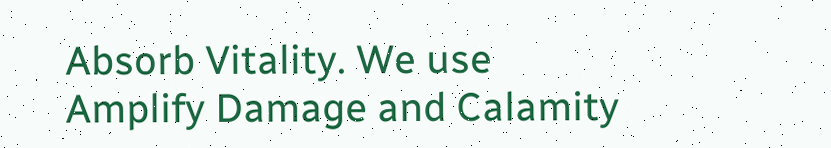Absorb Vitality. We use Amplify Damage and Calamity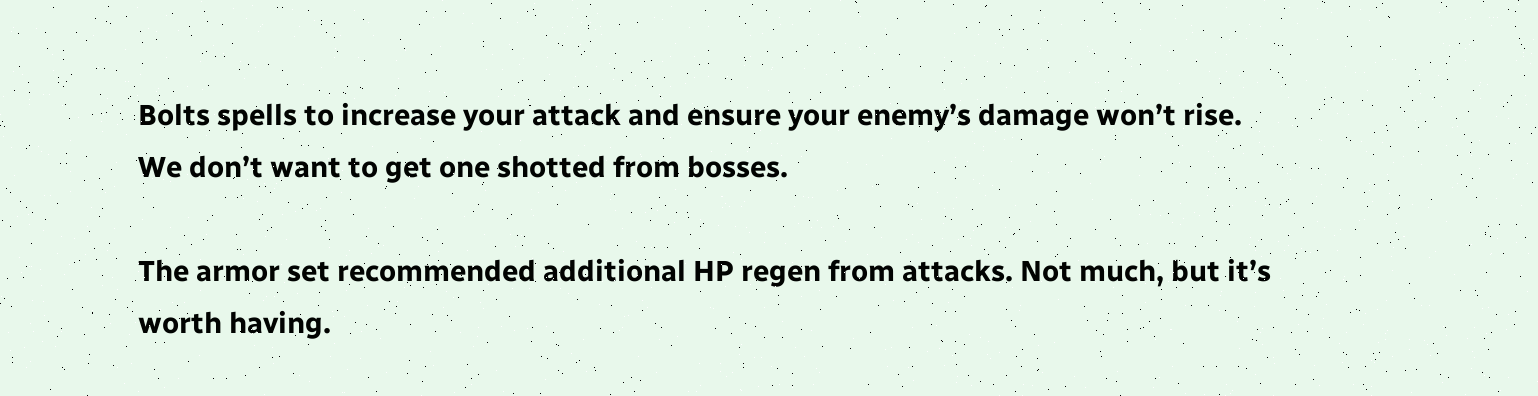Bolts spells to increase your attack and ensure your enemy’s damage won’t rise. We don’t want to get one shotted from bosses.

The armor set recommended additional HP regen from attacks. Not much, but it’s worth having.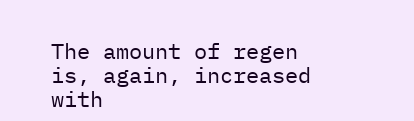The amount of regen is, again, increased with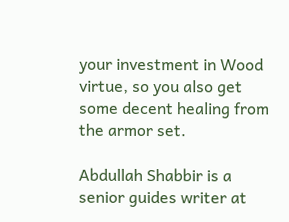your investment in Wood virtue, so you also get some decent healing from the armor set.

Abdullah Shabbir is a senior guides writer at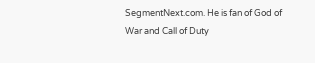SegmentNext.com. He is fan of God of War and Call of Duty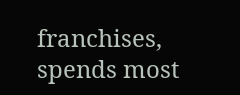franchises, spends most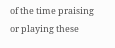of the time praising or playing these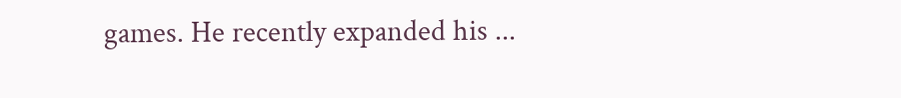games. He recently expanded his ...